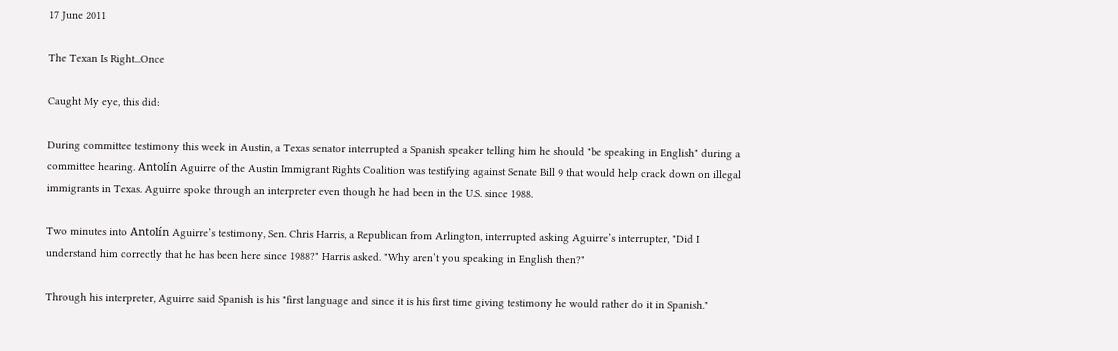17 June 2011

The Texan Is Right...Once

Caught My eye, this did:

During committee testimony this week in Austin, a Texas senator interrupted a Spanish speaker telling him he should "be speaking in English" during a committee hearing. Antolín Aguirre of the Austin Immigrant Rights Coalition was testifying against Senate Bill 9 that would help crack down on illegal immigrants in Texas. Aguirre spoke through an interpreter even though he had been in the U.S. since 1988.

Two minutes into Antolín Aguirre’s testimony, Sen. Chris Harris, a Republican from Arlington, interrupted asking Aguirre’s interrupter, "Did I understand him correctly that he has been here since 1988?" Harris asked. "Why aren’t you speaking in English then?"

Through his interpreter, Aguirre said Spanish is his "first language and since it is his first time giving testimony he would rather do it in Spanish."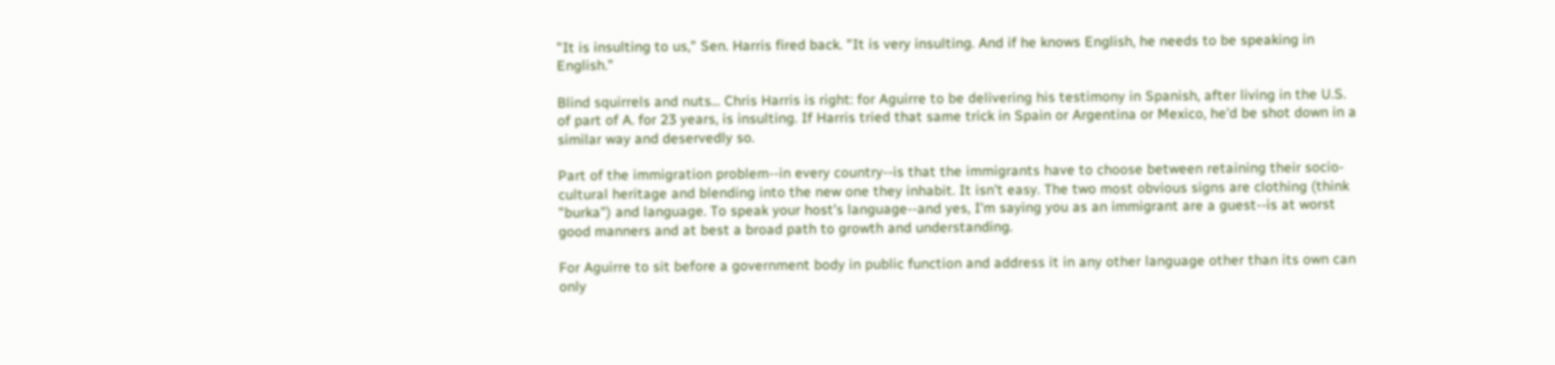"It is insulting to us," Sen. Harris fired back. "It is very insulting. And if he knows English, he needs to be speaking in English."

Blind squirrels and nuts... Chris Harris is right: for Aguirre to be delivering his testimony in Spanish, after living in the U.S. of part of A. for 23 years, is insulting. If Harris tried that same trick in Spain or Argentina or Mexico, he'd be shot down in a similar way and deservedly so.

Part of the immigration problem--in every country--is that the immigrants have to choose between retaining their socio-cultural heritage and blending into the new one they inhabit. It isn't easy. The two most obvious signs are clothing (think "burka") and language. To speak your host's language--and yes, I'm saying you as an immigrant are a guest--is at worst good manners and at best a broad path to growth and understanding.

For Aguirre to sit before a government body in public function and address it in any other language other than its own can only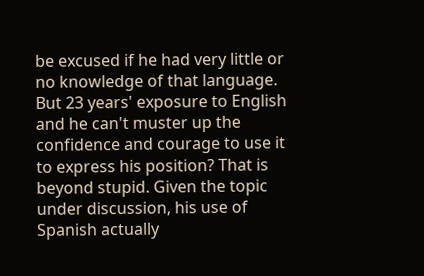be excused if he had very little or no knowledge of that language. But 23 years' exposure to English and he can't muster up the confidence and courage to use it to express his position? That is beyond stupid. Given the topic under discussion, his use of Spanish actually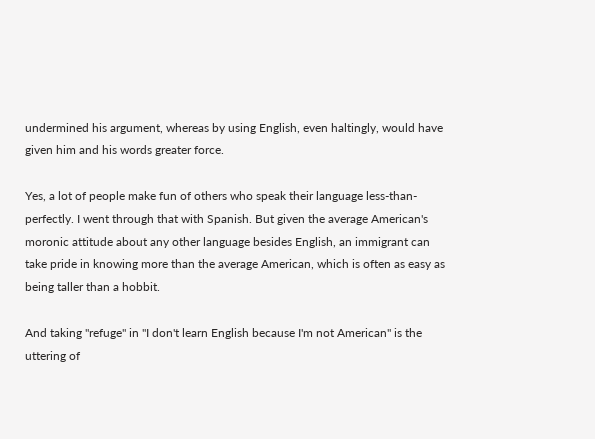undermined his argument, whereas by using English, even haltingly, would have given him and his words greater force.

Yes, a lot of people make fun of others who speak their language less-than-perfectly. I went through that with Spanish. But given the average American's moronic attitude about any other language besides English, an immigrant can take pride in knowing more than the average American, which is often as easy as being taller than a hobbit.

And taking "refuge" in "I don't learn English because I'm not American" is the uttering of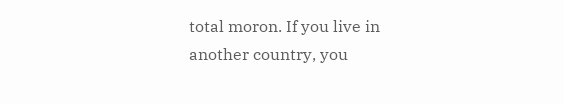total moron. If you live in another country, you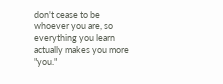don't cease to be whoever you are, so everything you learn actually makes you more "you."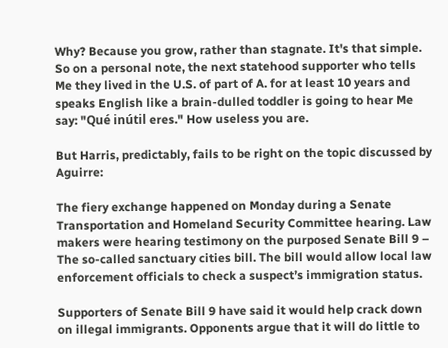Why? Because you grow, rather than stagnate. It's that simple. So on a personal note, the next statehood supporter who tells Me they lived in the U.S. of part of A. for at least 10 years and speaks English like a brain-dulled toddler is going to hear Me say: "Qué inútil eres." How useless you are.

But Harris, predictably, fails to be right on the topic discussed by Aguirre:

The fiery exchange happened on Monday during a Senate Transportation and Homeland Security Committee hearing. Law makers were hearing testimony on the purposed Senate Bill 9 – The so-called sanctuary cities bill. The bill would allow local law enforcement officials to check a suspect’s immigration status.

Supporters of Senate Bill 9 have said it would help crack down on illegal immigrants. Opponents argue that it will do little to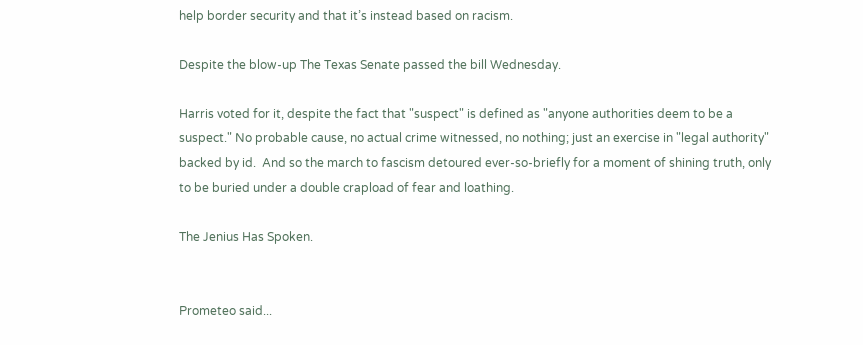help border security and that it’s instead based on racism.

Despite the blow-up The Texas Senate passed the bill Wednesday.

Harris voted for it, despite the fact that "suspect" is defined as "anyone authorities deem to be a suspect." No probable cause, no actual crime witnessed, no nothing; just an exercise in "legal authority" backed by id.  And so the march to fascism detoured ever-so-briefly for a moment of shining truth, only to be buried under a double crapload of fear and loathing.

The Jenius Has Spoken.


Prometeo said...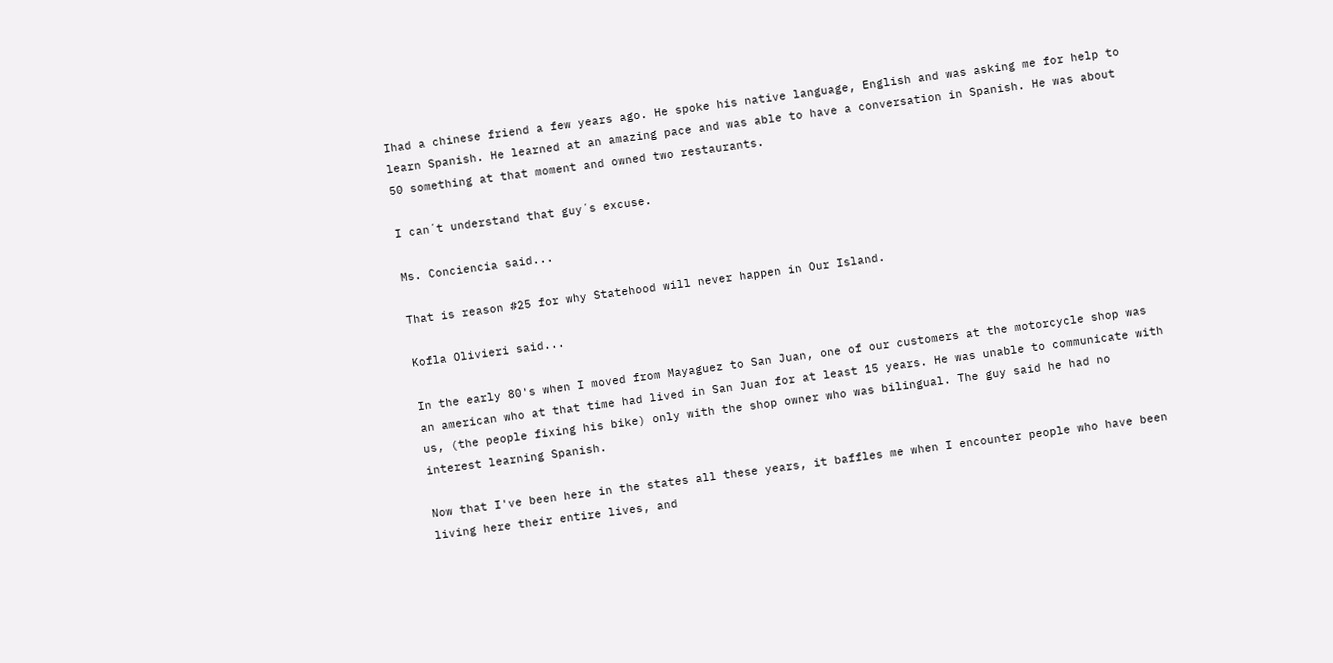Ihad a chinese friend a few years ago. He spoke his native language, English and was asking me for help to learn Spanish. He learned at an amazing pace and was able to have a conversation in Spanish. He was about 50 something at that moment and owned two restaurants.

I can´t understand that guy´s excuse.

Ms. Conciencia said...

That is reason #25 for why Statehood will never happen in Our Island.

Kofla Olivieri said...

In the early 80's when I moved from Mayaguez to San Juan, one of our customers at the motorcycle shop was an american who at that time had lived in San Juan for at least 15 years. He was unable to communicate with us, (the people fixing his bike) only with the shop owner who was bilingual. The guy said he had no interest learning Spanish.

Now that I've been here in the states all these years, it baffles me when I encounter people who have been living here their entire lives, and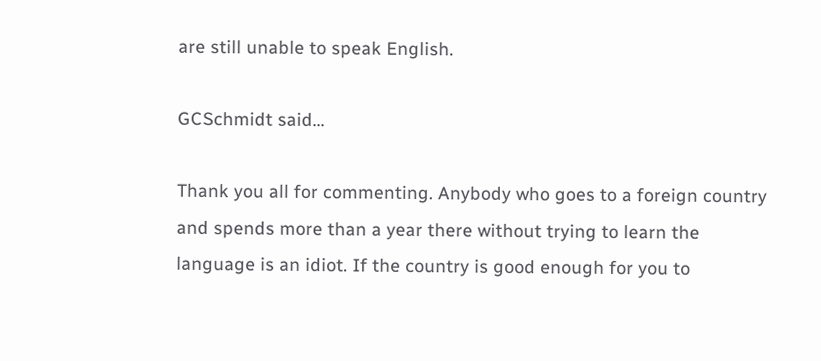are still unable to speak English.

GCSchmidt said...

Thank you all for commenting. Anybody who goes to a foreign country and spends more than a year there without trying to learn the language is an idiot. If the country is good enough for you to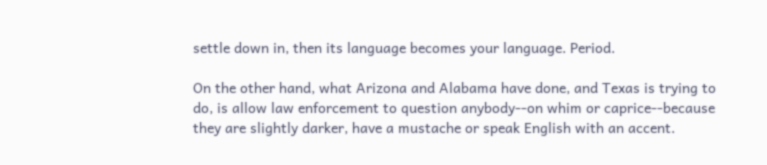settle down in, then its language becomes your language. Period.

On the other hand, what Arizona and Alabama have done, and Texas is trying to do, is allow law enforcement to question anybody--on whim or caprice--because they are slightly darker, have a mustache or speak English with an accent.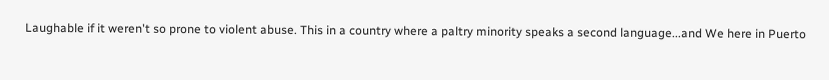Laughable if it weren't so prone to violent abuse. This in a country where a paltry minority speaks a second language...and We here in Puerto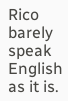Rico barely speak English as it is.